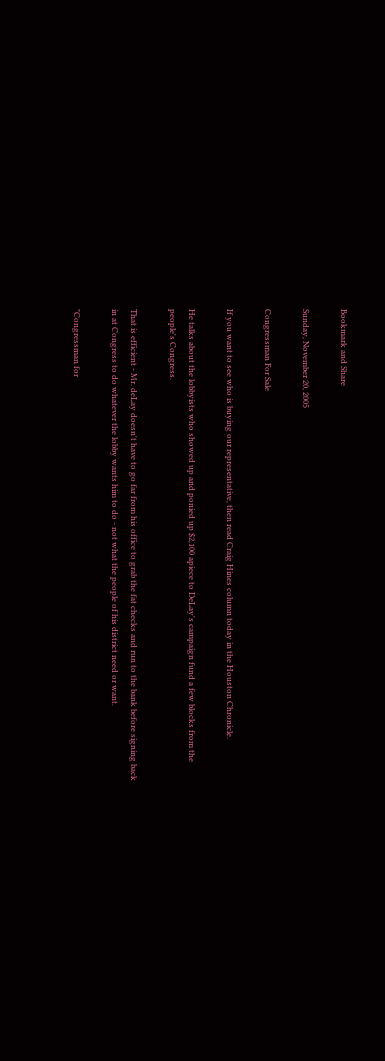Bookmark and Share

Sunday, November 20, 2005

Congressman For Sale

If you want to see who is buying our representative, then read Craig Hines column today in the Houston Chronicle.

He talks about the lobbyists who showed up and ponied up $2,100 apiece to DeLay's campaign fund a few blocks from the people's Congress.

That is efficient - Mr. deLay doesn't have to go far from his office to grab the fat checks and run to the bank before signing back in at Congress to do whatever the lobby wants him to do - not what the people of his district need or want.

"Congressman for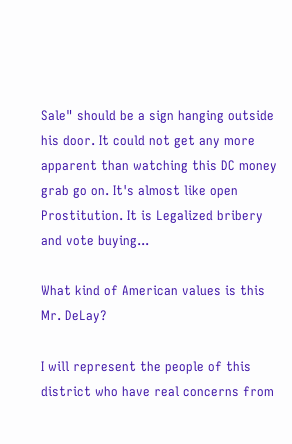Sale" should be a sign hanging outside his door. It could not get any more apparent than watching this DC money grab go on. It's almost like open Prostitution. It is Legalized bribery and vote buying...

What kind of American values is this Mr. DeLay?

I will represent the people of this district who have real concerns from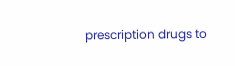prescription drugs to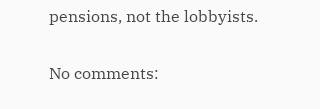pensions, not the lobbyists.

No comments: